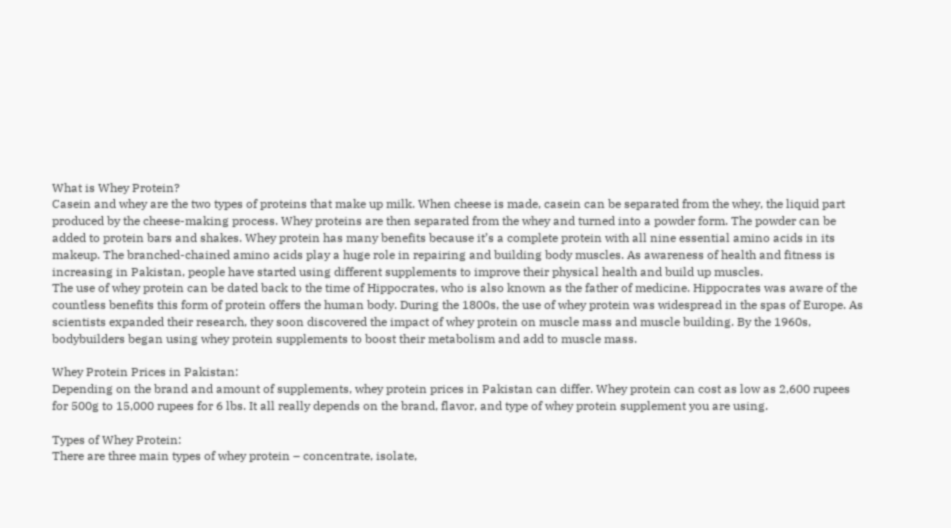What is Whey Protein?
Casein and whey are the two types of proteins that make up milk. When cheese is made, casein can be separated from the whey, the liquid part produced by the cheese-making process. Whey proteins are then separated from the whey and turned into a powder form. The powder can be added to protein bars and shakes. Whey protein has many benefits because it’s a complete protein with all nine essential amino acids in its makeup. The branched-chained amino acids play a huge role in repairing and building body muscles. As awareness of health and fitness is increasing in Pakistan, people have started using different supplements to improve their physical health and build up muscles.
The use of whey protein can be dated back to the time of Hippocrates, who is also known as the father of medicine. Hippocrates was aware of the countless benefits this form of protein offers the human body. During the 1800s, the use of whey protein was widespread in the spas of Europe. As scientists expanded their research, they soon discovered the impact of whey protein on muscle mass and muscle building. By the 1960s, bodybuilders began using whey protein supplements to boost their metabolism and add to muscle mass.

Whey Protein Prices in Pakistan:
Depending on the brand and amount of supplements, whey protein prices in Pakistan can differ. Whey protein can cost as low as 2,600 rupees for 500g to 15,000 rupees for 6 lbs. It all really depends on the brand, flavor, and type of whey protein supplement you are using.

Types of Whey Protein:
There are three main types of whey protein – concentrate, isolate,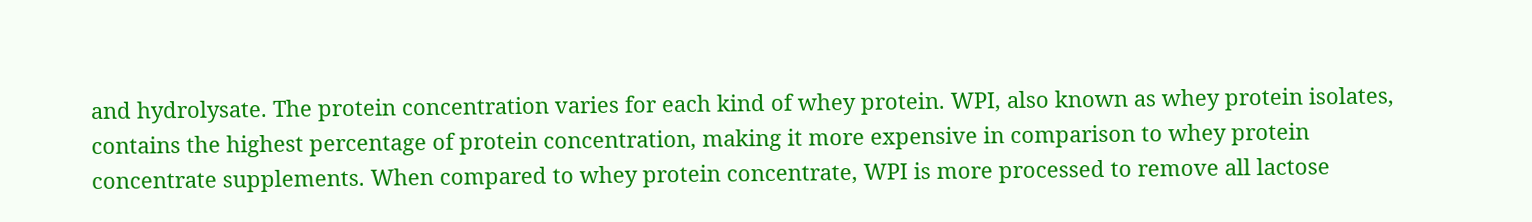and hydrolysate. The protein concentration varies for each kind of whey protein. WPI, also known as whey protein isolates, contains the highest percentage of protein concentration, making it more expensive in comparison to whey protein concentrate supplements. When compared to whey protein concentrate, WPI is more processed to remove all lactose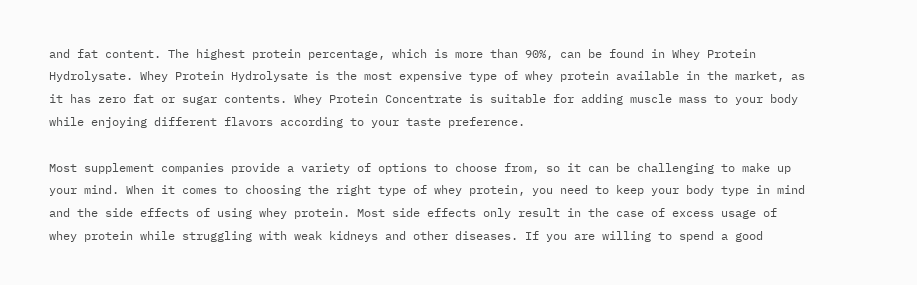and fat content. The highest protein percentage, which is more than 90%, can be found in Whey Protein Hydrolysate. Whey Protein Hydrolysate is the most expensive type of whey protein available in the market, as it has zero fat or sugar contents. Whey Protein Concentrate is suitable for adding muscle mass to your body while enjoying different flavors according to your taste preference.

Most supplement companies provide a variety of options to choose from, so it can be challenging to make up your mind. When it comes to choosing the right type of whey protein, you need to keep your body type in mind and the side effects of using whey protein. Most side effects only result in the case of excess usage of whey protein while struggling with weak kidneys and other diseases. If you are willing to spend a good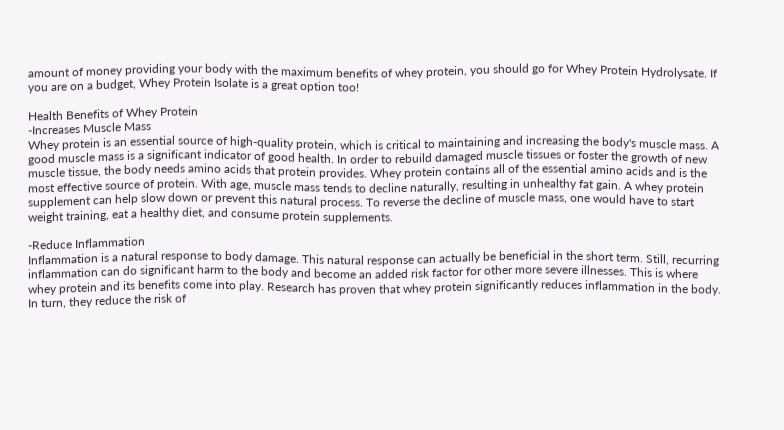amount of money providing your body with the maximum benefits of whey protein, you should go for Whey Protein Hydrolysate. If you are on a budget, Whey Protein Isolate is a great option too!

Health Benefits of Whey Protein
-Increases Muscle Mass
Whey protein is an essential source of high-quality protein, which is critical to maintaining and increasing the body's muscle mass. A good muscle mass is a significant indicator of good health. In order to rebuild damaged muscle tissues or foster the growth of new muscle tissue, the body needs amino acids that protein provides. Whey protein contains all of the essential amino acids and is the most effective source of protein. With age, muscle mass tends to decline naturally, resulting in unhealthy fat gain. A whey protein supplement can help slow down or prevent this natural process. To reverse the decline of muscle mass, one would have to start weight training, eat a healthy diet, and consume protein supplements.

-Reduce Inflammation
Inflammation is a natural response to body damage. This natural response can actually be beneficial in the short term. Still, recurring inflammation can do significant harm to the body and become an added risk factor for other more severe illnesses. This is where whey protein and its benefits come into play. Research has proven that whey protein significantly reduces inflammation in the body. In turn, they reduce the risk of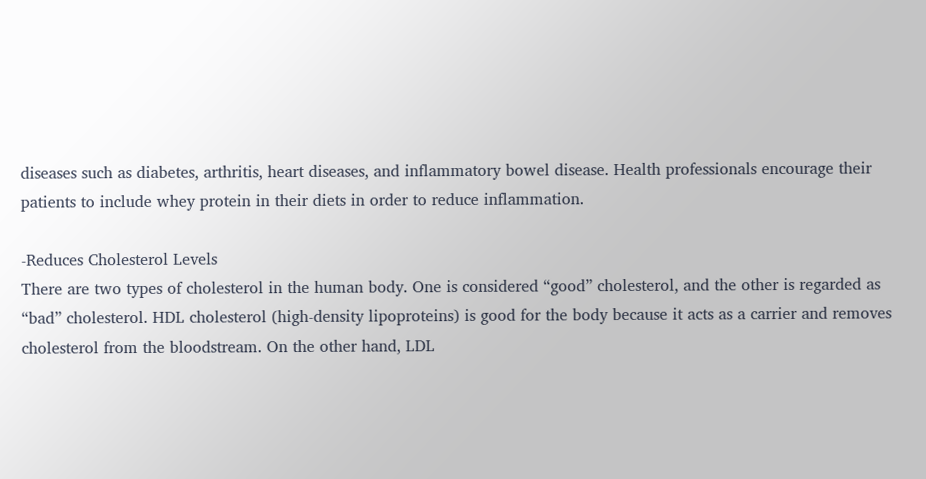diseases such as diabetes, arthritis, heart diseases, and inflammatory bowel disease. Health professionals encourage their patients to include whey protein in their diets in order to reduce inflammation.

-Reduces Cholesterol Levels
There are two types of cholesterol in the human body. One is considered “good” cholesterol, and the other is regarded as “bad” cholesterol. HDL cholesterol (high-density lipoproteins) is good for the body because it acts as a carrier and removes cholesterol from the bloodstream. On the other hand, LDL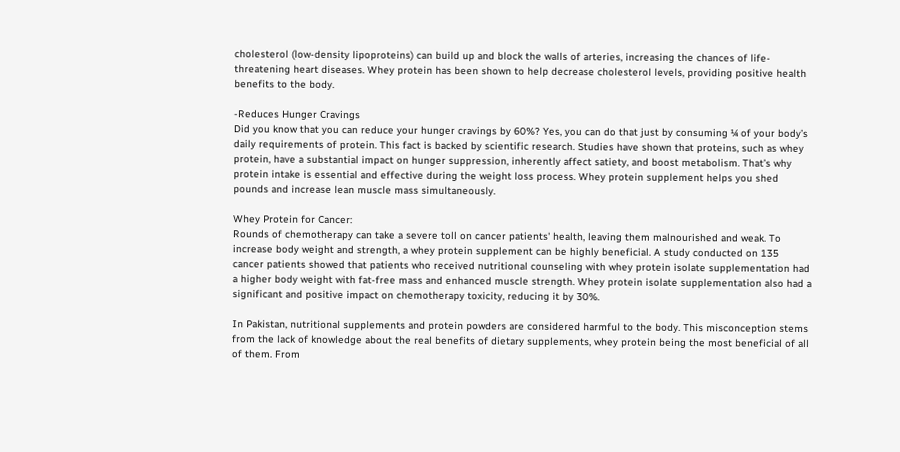cholesterol (low-density lipoproteins) can build up and block the walls of arteries, increasing the chances of life-threatening heart diseases. Whey protein has been shown to help decrease cholesterol levels, providing positive health benefits to the body.

-Reduces Hunger Cravings
Did you know that you can reduce your hunger cravings by 60%? Yes, you can do that just by consuming ¼ of your body’s daily requirements of protein. This fact is backed by scientific research. Studies have shown that proteins, such as whey protein, have a substantial impact on hunger suppression, inherently affect satiety, and boost metabolism. That’s why protein intake is essential and effective during the weight loss process. Whey protein supplement helps you shed pounds and increase lean muscle mass simultaneously.

Whey Protein for Cancer:
Rounds of chemotherapy can take a severe toll on cancer patients' health, leaving them malnourished and weak. To increase body weight and strength, a whey protein supplement can be highly beneficial. A study conducted on 135 cancer patients showed that patients who received nutritional counseling with whey protein isolate supplementation had a higher body weight with fat-free mass and enhanced muscle strength. Whey protein isolate supplementation also had a significant and positive impact on chemotherapy toxicity, reducing it by 30%.

In Pakistan, nutritional supplements and protein powders are considered harmful to the body. This misconception stems from the lack of knowledge about the real benefits of dietary supplements, whey protein being the most beneficial of all of them. From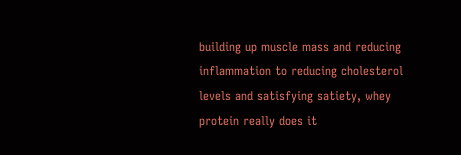building up muscle mass and reducing inflammation to reducing cholesterol levels and satisfying satiety, whey protein really does it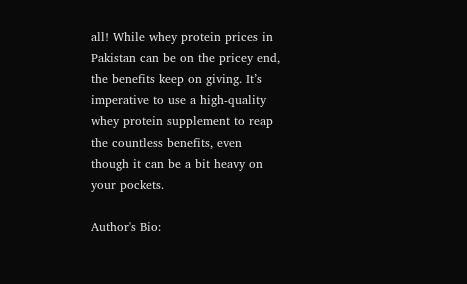all! While whey protein prices in Pakistan can be on the pricey end, the benefits keep on giving. It’s imperative to use a high-quality whey protein supplement to reap the countless benefits, even though it can be a bit heavy on your pockets.

Author's Bio: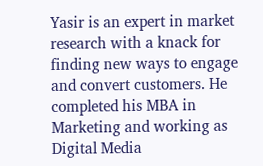Yasir is an expert in market research with a knack for finding new ways to engage and convert customers. He completed his MBA in Marketing and working as Digital Media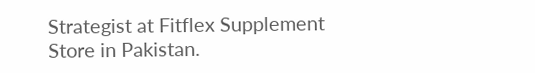Strategist at Fitflex Supplement Store in Pakistan.